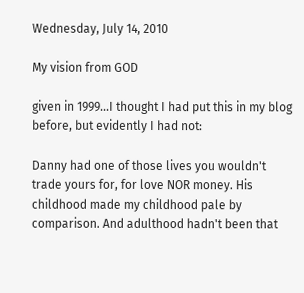Wednesday, July 14, 2010

My vision from GOD

given in 1999...I thought I had put this in my blog before, but evidently I had not:

Danny had one of those lives you wouldn't trade yours for, for love NOR money. His childhood made my childhood pale by comparison. And adulthood hadn't been that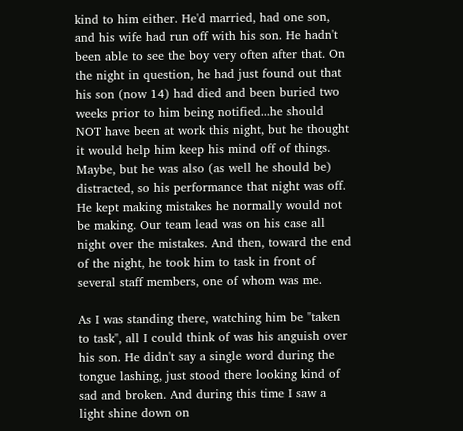kind to him either. He'd married, had one son, and his wife had run off with his son. He hadn't been able to see the boy very often after that. On the night in question, he had just found out that his son (now 14) had died and been buried two weeks prior to him being notified...he should NOT have been at work this night, but he thought it would help him keep his mind off of things. Maybe, but he was also (as well he should be) distracted, so his performance that night was off. He kept making mistakes he normally would not be making. Our team lead was on his case all night over the mistakes. And then, toward the end of the night, he took him to task in front of several staff members, one of whom was me.

As I was standing there, watching him be "taken to task", all I could think of was his anguish over his son. He didn't say a single word during the tongue lashing, just stood there looking kind of sad and broken. And during this time I saw a light shine down on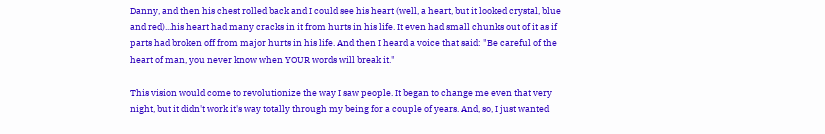Danny, and then his chest rolled back and I could see his heart (well, a heart, but it looked crystal, blue and red)...his heart had many cracks in it from hurts in his life. It even had small chunks out of it as if parts had broken off from major hurts in his life. And then I heard a voice that said: "Be careful of the heart of man, you never know when YOUR words will break it."

This vision would come to revolutionize the way I saw people. It began to change me even that very night, but it didn't work it's way totally through my being for a couple of years. And, so, I just wanted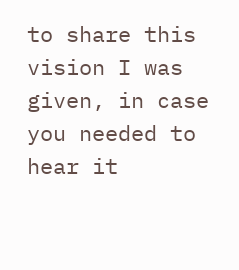to share this vision I was given, in case you needed to hear it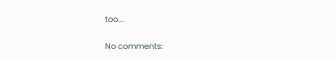too...

No comments: